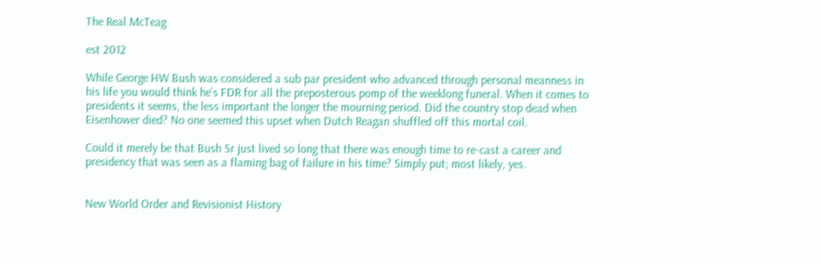The Real McTeag

est 2012

While George HW Bush was considered a sub par president who advanced through personal meanness in his life you would think he’s FDR for all the preposterous pomp of the weeklong funeral. When it comes to presidents it seems, the less important the longer the mourning period. Did the country stop dead when Eisenhower died? No one seemed this upset when Dutch Reagan shuffled off this mortal coil.

Could it merely be that Bush Sr just lived so long that there was enough time to re-cast a career and presidency that was seen as a flaming bag of failure in his time? Simply put; most likely, yes.


New World Order and Revisionist History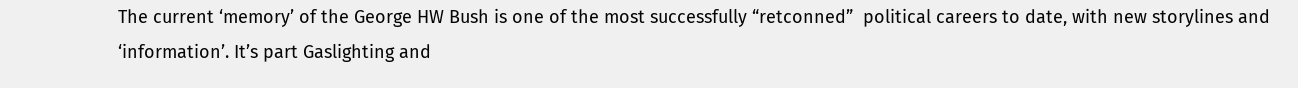The current ‘memory’ of the George HW Bush is one of the most successfully “retconned”  political careers to date, with new storylines and ‘information’. It’s part Gaslighting and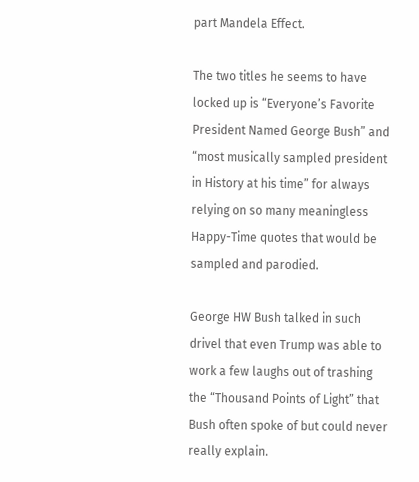part Mandela Effect.

The two titles he seems to have locked up is “Everyone’s Favorite President Named George Bush” and “most musically sampled president in History at his time” for always relying on so many meaningless Happy-Time quotes that would be sampled and parodied.

George HW Bush talked in such drivel that even Trump was able to work a few laughs out of trashing the “Thousand Points of Light” that Bush often spoke of but could never really explain.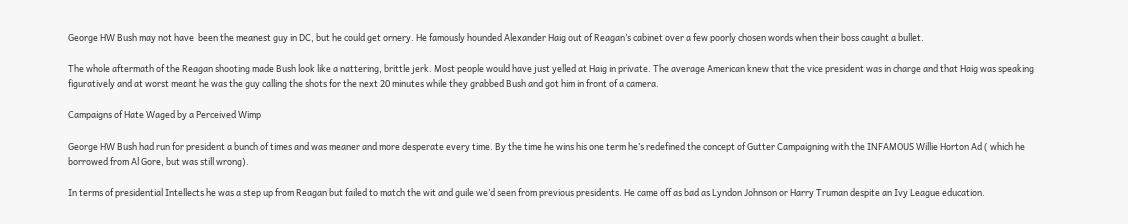George HW Bush may not have  been the meanest guy in DC, but he could get ornery. He famously hounded Alexander Haig out of Reagan’s cabinet over a few poorly chosen words when their boss caught a bullet.

The whole aftermath of the Reagan shooting made Bush look like a nattering, brittle jerk. Most people would have just yelled at Haig in private. The average American knew that the vice president was in charge and that Haig was speaking figuratively and at worst meant he was the guy calling the shots for the next 20 minutes while they grabbed Bush and got him in front of a camera.

Campaigns of Hate Waged by a Perceived Wimp

George HW Bush had run for president a bunch of times and was meaner and more desperate every time. By the time he wins his one term he’s redefined the concept of Gutter Campaigning with the INFAMOUS Willie Horton Ad ( which he borrowed from Al Gore, but was still wrong).

In terms of presidential Intellects he was a step up from Reagan but failed to match the wit and guile we’d seen from previous presidents. He came off as bad as Lyndon Johnson or Harry Truman despite an Ivy League education.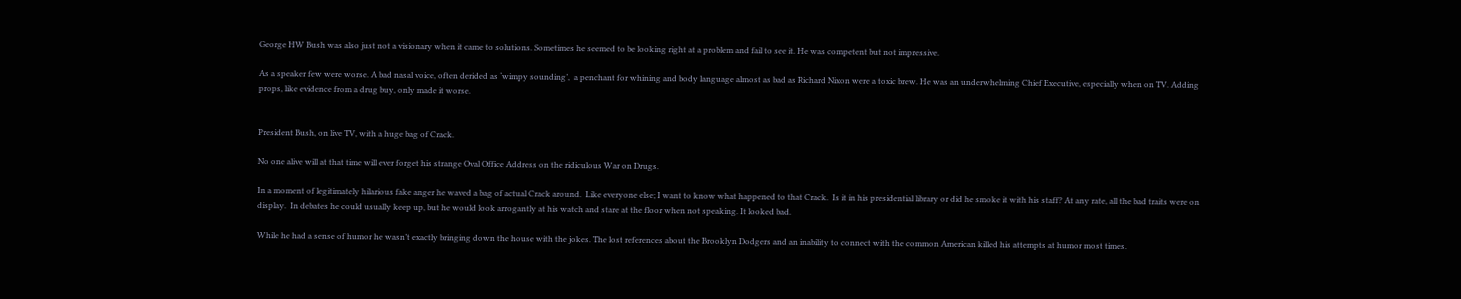George HW Bush was also just not a visionary when it came to solutions. Sometimes he seemed to be looking right at a problem and fail to see it. He was competent but not impressive.

As a speaker few were worse. A bad nasal voice, often derided as ‘wimpy sounding’,  a penchant for whining and body language almost as bad as Richard Nixon were a toxic brew. He was an underwhelming Chief Executive, especially when on TV. Adding props, like evidence from a drug buy, only made it worse.


President Bush, on live TV, with a huge bag of Crack.

No one alive will at that time will ever forget his strange Oval Office Address on the ridiculous War on Drugs.

In a moment of legitimately hilarious fake anger he waved a bag of actual Crack around.  Like everyone else; I want to know what happened to that Crack.  Is it in his presidential library or did he smoke it with his staff? At any rate, all the bad traits were on display.  In debates he could usually keep up, but he would look arrogantly at his watch and stare at the floor when not speaking. It looked bad.

While he had a sense of humor he wasn’t exactly bringing down the house with the jokes. The lost references about the Brooklyn Dodgers and an inability to connect with the common American killed his attempts at humor most times.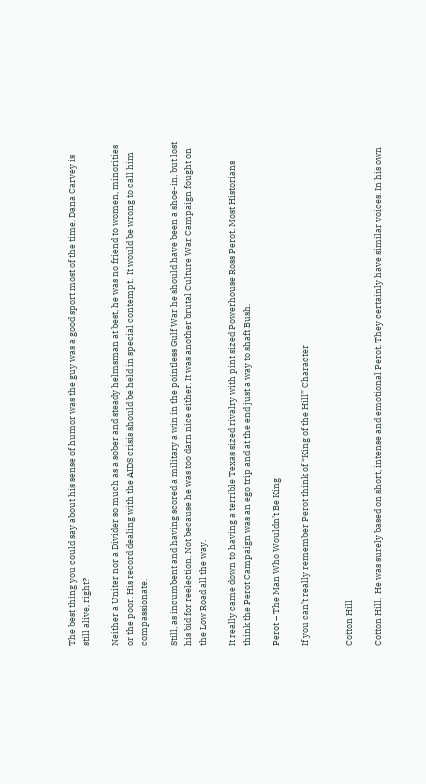The best thing you could say about his sense of humor was the guy was a good sport most of the time. Dana Carvey is still alive, right?

Neither a Uniter nor a Divider so much as a sober and steady helmsman at best, he was no friend to women, minorities or the poor. His record dealing with the AIDS crisis should be held in special contempt.  It would be wrong to call him compassionate.

Still, as incumbent and having scored a military a win in the pointless Gulf War he should have been a shoe-in, but lost his bid for reelection. Not because he was too darn nice either. It was another brutal Culture War Campaign fought on the Low Road all the way.

It really came down to having a terrible Texas sized rivalry with pint sized Powerhouse Ross Perot. Most Historians think the Perot Campaign was an ego trip and at the end just a way to shaft Bush.

Perot – The Man Who Wouldn’t Be King

If you can’t really remember Perot think of “King of the Hill” Character


Cotton Hill

Cotton Hill.  He was surely based on short, intense and emotional Perot. They certainly have similar voices. In his own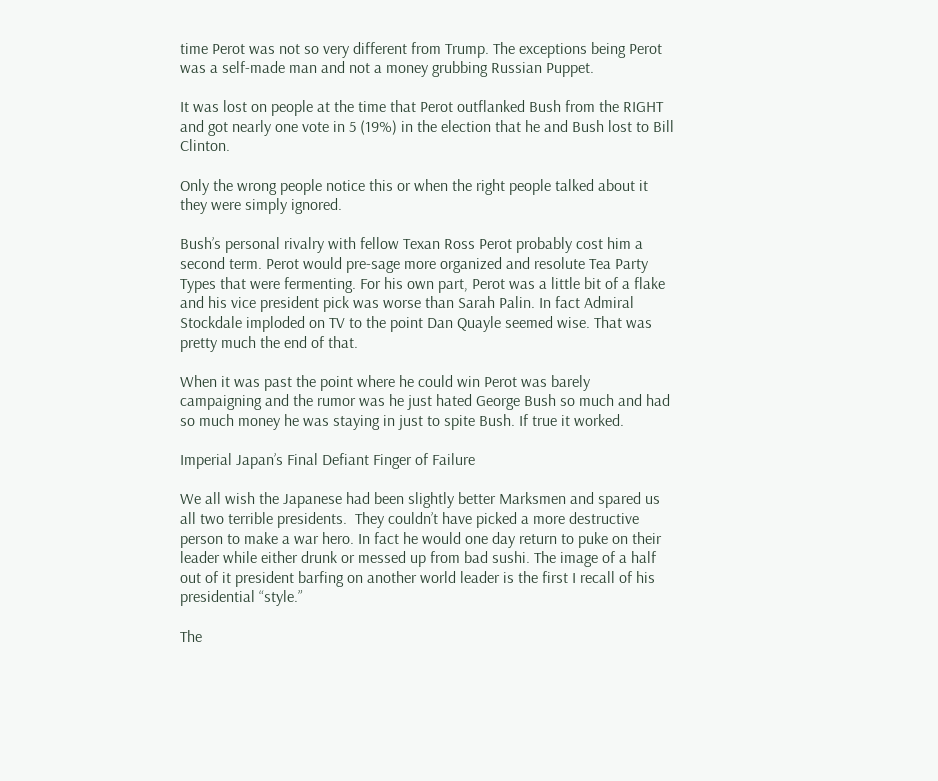time Perot was not so very different from Trump. The exceptions being Perot was a self-made man and not a money grubbing Russian Puppet.

It was lost on people at the time that Perot outflanked Bush from the RIGHT and got nearly one vote in 5 (19%) in the election that he and Bush lost to Bill Clinton.

Only the wrong people notice this or when the right people talked about it they were simply ignored.

Bush’s personal rivalry with fellow Texan Ross Perot probably cost him a second term. Perot would pre-sage more organized and resolute Tea Party Types that were fermenting. For his own part, Perot was a little bit of a flake and his vice president pick was worse than Sarah Palin. In fact Admiral Stockdale imploded on TV to the point Dan Quayle seemed wise. That was pretty much the end of that.

When it was past the point where he could win Perot was barely campaigning and the rumor was he just hated George Bush so much and had so much money he was staying in just to spite Bush. If true it worked.

Imperial Japan’s Final Defiant Finger of Failure

We all wish the Japanese had been slightly better Marksmen and spared us all two terrible presidents.  They couldn’t have picked a more destructive person to make a war hero. In fact he would one day return to puke on their leader while either drunk or messed up from bad sushi. The image of a half out of it president barfing on another world leader is the first I recall of his presidential “style.”

The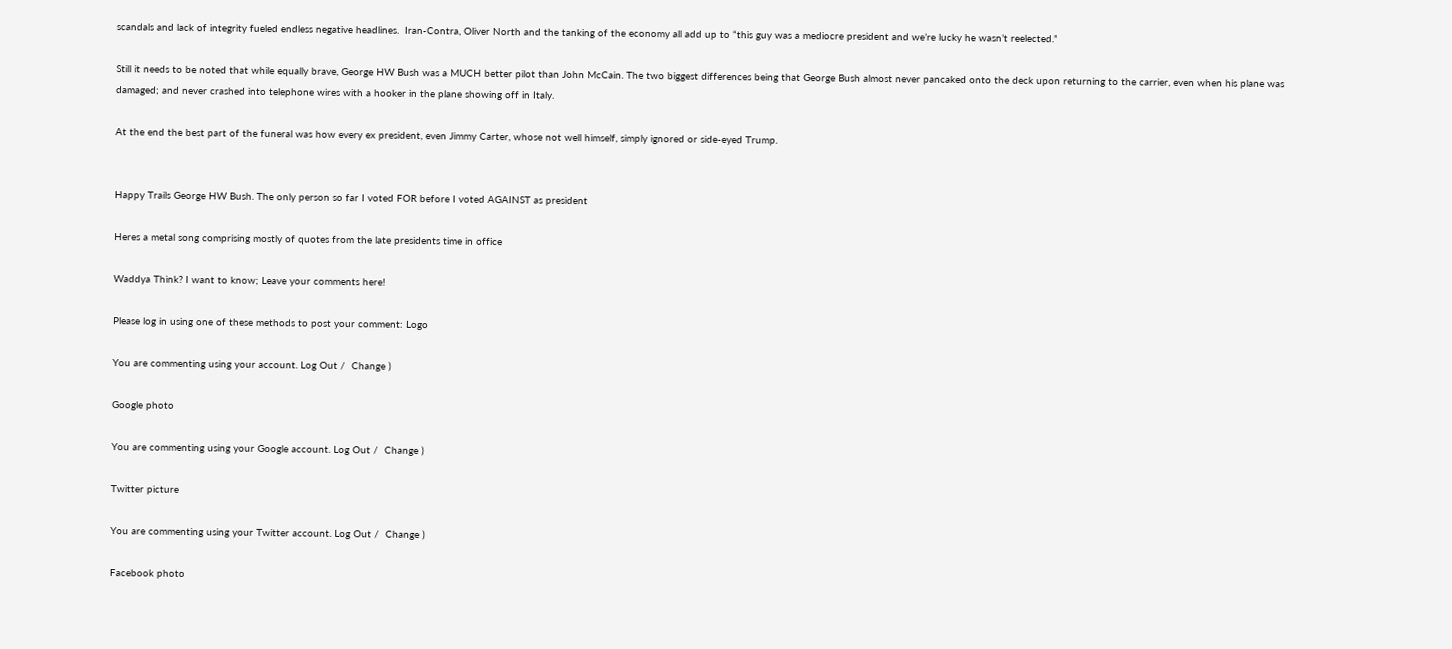scandals and lack of integrity fueled endless negative headlines.  Iran-Contra, Oliver North and the tanking of the economy all add up to “this guy was a mediocre president and we’re lucky he wasn’t reelected.”

Still it needs to be noted that while equally brave, George HW Bush was a MUCH better pilot than John McCain. The two biggest differences being that George Bush almost never pancaked onto the deck upon returning to the carrier, even when his plane was damaged; and never crashed into telephone wires with a hooker in the plane showing off in Italy.

At the end the best part of the funeral was how every ex president, even Jimmy Carter, whose not well himself, simply ignored or side-eyed Trump.


Happy Trails George HW Bush. The only person so far I voted FOR before I voted AGAINST as president

Heres a metal song comprising mostly of quotes from the late presidents time in office

Waddya Think? I want to know; Leave your comments here!

Please log in using one of these methods to post your comment: Logo

You are commenting using your account. Log Out /  Change )

Google photo

You are commenting using your Google account. Log Out /  Change )

Twitter picture

You are commenting using your Twitter account. Log Out /  Change )

Facebook photo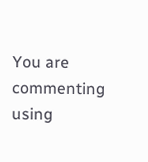You are commenting using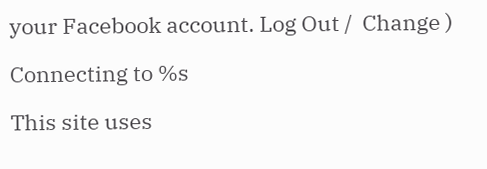your Facebook account. Log Out /  Change )

Connecting to %s

This site uses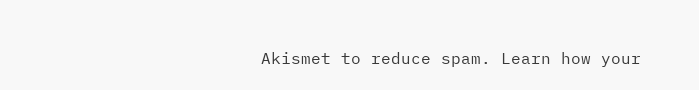Akismet to reduce spam. Learn how your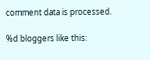comment data is processed.

%d bloggers like this: